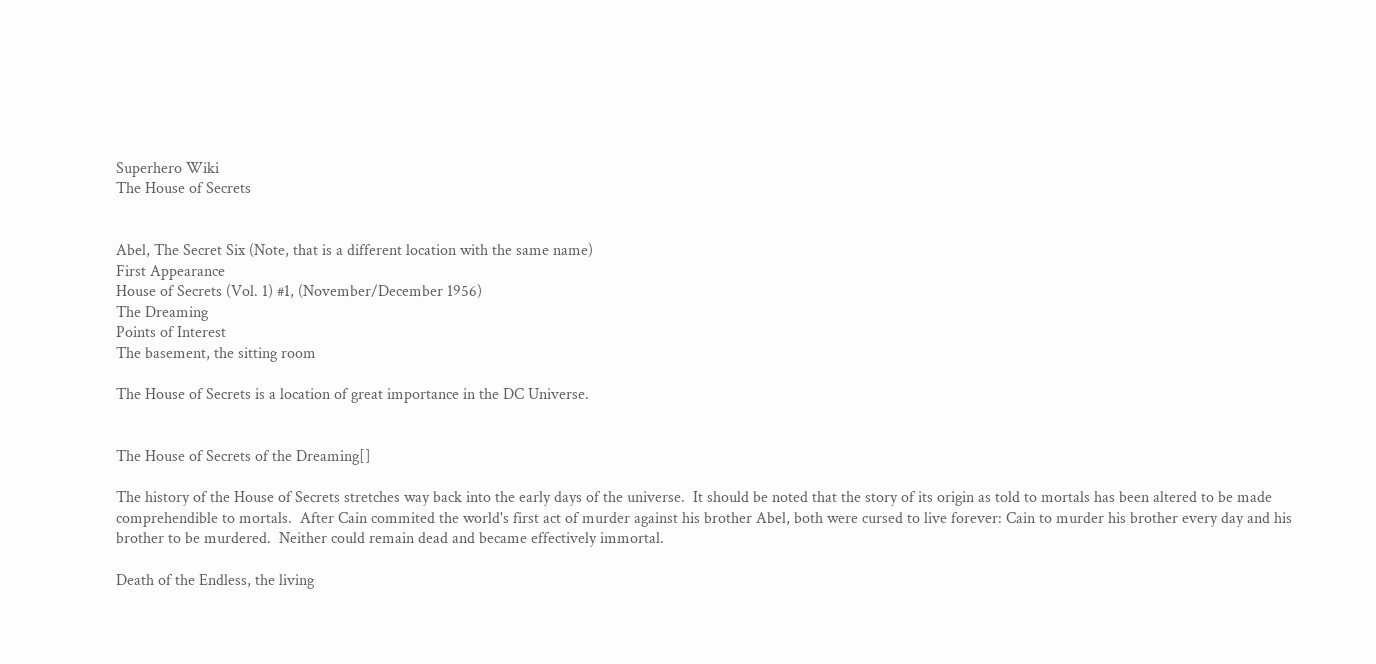Superhero Wiki
The House of Secrets


Abel, The Secret Six (Note, that is a different location with the same name)
First Appearance
House of Secrets (Vol. 1) #1, (November/December 1956)
The Dreaming
Points of Interest
The basement, the sitting room

The House of Secrets is a location of great importance in the DC Universe.


The House of Secrets of the Dreaming[]

The history of the House of Secrets stretches way back into the early days of the universe.  It should be noted that the story of its origin as told to mortals has been altered to be made comprehendible to mortals.  After Cain commited the world's first act of murder against his brother Abel, both were cursed to live forever: Cain to murder his brother every day and his brother to be murdered.  Neither could remain dead and became effectively immortal.

Death of the Endless, the living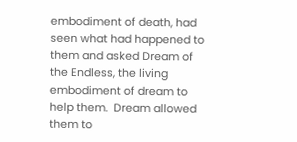embodiment of death, had seen what had happened to them and asked Dream of the Endless, the living embodiment of dream to help them.  Dream allowed them to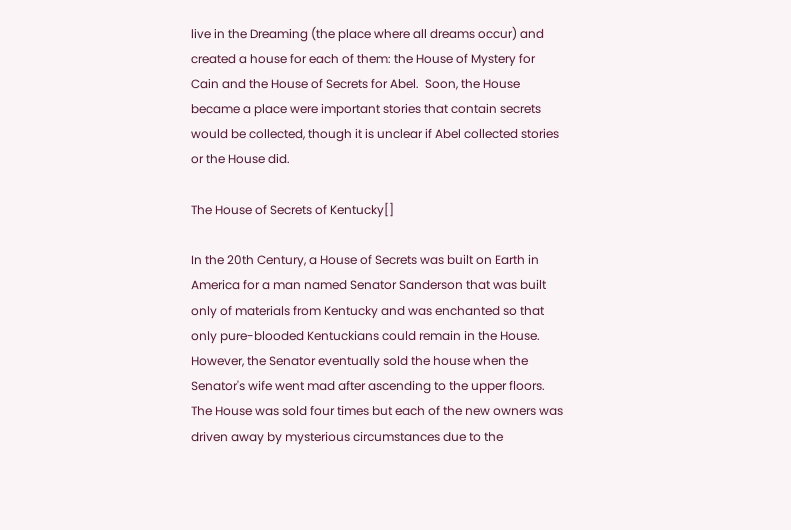live in the Dreaming (the place where all dreams occur) and created a house for each of them: the House of Mystery for Cain and the House of Secrets for Abel.  Soon, the House became a place were important stories that contain secrets would be collected, though it is unclear if Abel collected stories or the House did.

The House of Secrets of Kentucky[]

In the 20th Century, a House of Secrets was built on Earth in America for a man named Senator Sanderson that was built only of materials from Kentucky and was enchanted so that only pure-blooded Kentuckians could remain in the House.  However, the Senator eventually sold the house when the Senator's wife went mad after ascending to the upper floors.  The House was sold four times but each of the new owners was driven away by mysterious circumstances due to the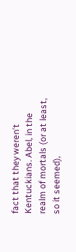fact that they weren't Kentuckians. Abel, in the realm of mortals (or at least, so it seemed),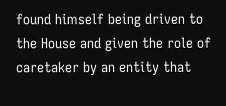found himself being driven to the House and given the role of caretaker by an entity that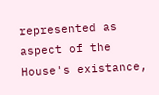represented as aspect of the House's existance,